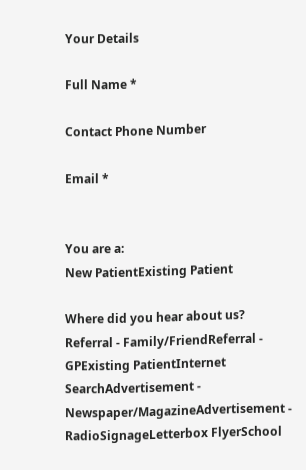Your Details

Full Name *

Contact Phone Number

Email *


You are a:
New PatientExisting Patient

Where did you hear about us?
Referral - Family/FriendReferral - GPExisting PatientInternet SearchAdvertisement - Newspaper/MagazineAdvertisement - RadioSignageLetterbox FlyerSchool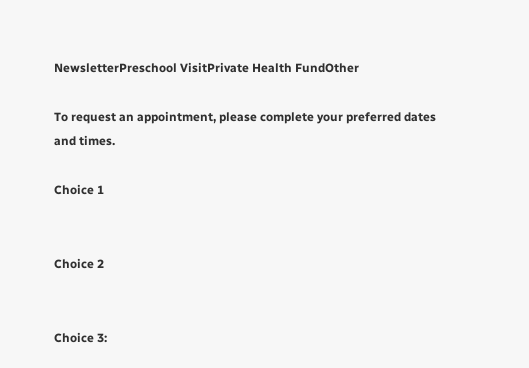NewsletterPreschool VisitPrivate Health FundOther

To request an appointment, please complete your preferred dates and times.

Choice 1


Choice 2


Choice 3: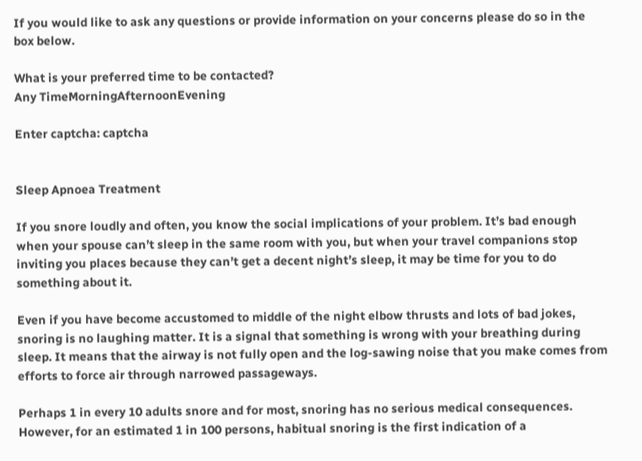If you would like to ask any questions or provide information on your concerns please do so in the box below.

What is your preferred time to be contacted?
Any TimeMorningAfternoonEvening

Enter captcha: captcha


Sleep Apnoea Treatment

If you snore loudly and often, you know the social implications of your problem. It’s bad enough when your spouse can’t sleep in the same room with you, but when your travel companions stop inviting you places because they can’t get a decent night’s sleep, it may be time for you to do something about it.

Even if you have become accustomed to middle of the night elbow thrusts and lots of bad jokes, snoring is no laughing matter. It is a signal that something is wrong with your breathing during sleep. It means that the airway is not fully open and the log-sawing noise that you make comes from efforts to force air through narrowed passageways.

Perhaps 1 in every 10 adults snore and for most, snoring has no serious medical consequences. However, for an estimated 1 in 100 persons, habitual snoring is the first indication of a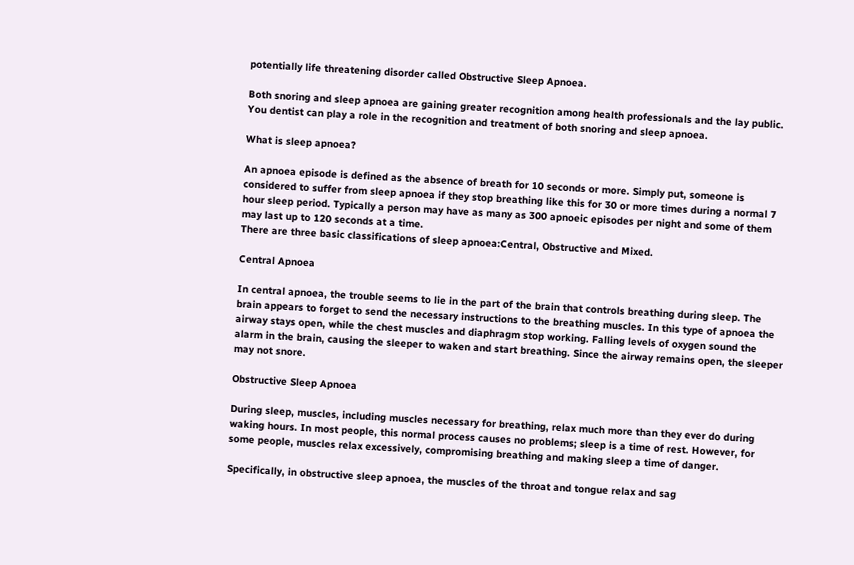potentially life threatening disorder called Obstructive Sleep Apnoea.

Both snoring and sleep apnoea are gaining greater recognition among health professionals and the lay public. You dentist can play a role in the recognition and treatment of both snoring and sleep apnoea.

What is sleep apnoea?

An apnoea episode is defined as the absence of breath for 10 seconds or more. Simply put, someone is considered to suffer from sleep apnoea if they stop breathing like this for 30 or more times during a normal 7 hour sleep period. Typically a person may have as many as 300 apnoeic episodes per night and some of them may last up to 120 seconds at a time.
There are three basic classifications of sleep apnoea:Central, Obstructive and Mixed.

Central Apnoea

In central apnoea, the trouble seems to lie in the part of the brain that controls breathing during sleep. The brain appears to forget to send the necessary instructions to the breathing muscles. In this type of apnoea the airway stays open, while the chest muscles and diaphragm stop working. Falling levels of oxygen sound the alarm in the brain, causing the sleeper to waken and start breathing. Since the airway remains open, the sleeper may not snore.

Obstructive Sleep Apnoea

During sleep, muscles, including muscles necessary for breathing, relax much more than they ever do during waking hours. In most people, this normal process causes no problems; sleep is a time of rest. However, for some people, muscles relax excessively, compromising breathing and making sleep a time of danger.

Specifically, in obstructive sleep apnoea, the muscles of the throat and tongue relax and sag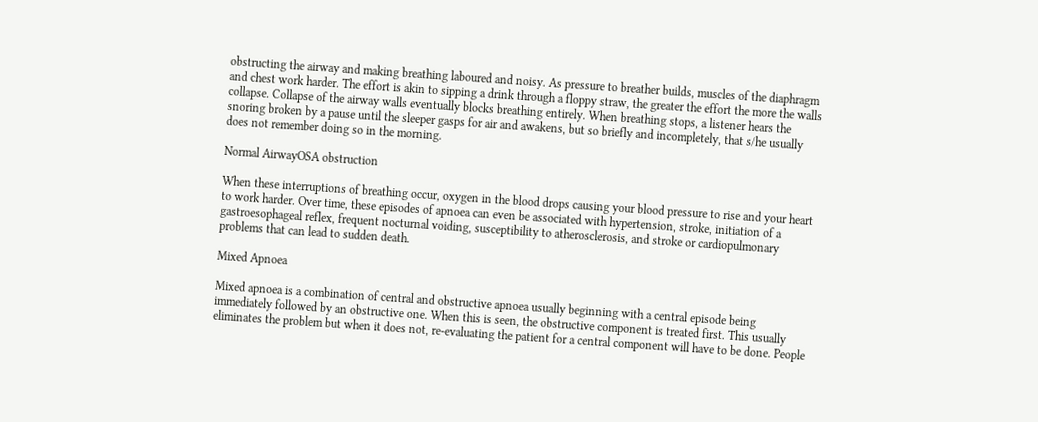obstructing the airway and making breathing laboured and noisy. As pressure to breather builds, muscles of the diaphragm and chest work harder. The effort is akin to sipping a drink through a floppy straw, the greater the effort the more the walls collapse. Collapse of the airway walls eventually blocks breathing entirely. When breathing stops, a listener hears the snoring broken by a pause until the sleeper gasps for air and awakens, but so briefly and incompletely, that s/he usually does not remember doing so in the morning.

Normal AirwayOSA obstruction

When these interruptions of breathing occur, oxygen in the blood drops causing your blood pressure to rise and your heart to work harder. Over time, these episodes of apnoea can even be associated with hypertension, stroke, initiation of a gastroesophageal reflex, frequent nocturnal voiding, susceptibility to atherosclerosis, and stroke or cardiopulmonary problems that can lead to sudden death.

Mixed Apnoea

Mixed apnoea is a combination of central and obstructive apnoea usually beginning with a central episode being immediately followed by an obstructive one. When this is seen, the obstructive component is treated first. This usually eliminates the problem but when it does not, re-evaluating the patient for a central component will have to be done. People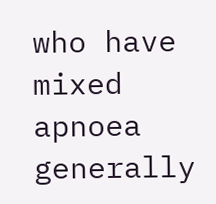who have mixed apnoea generally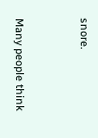snore.


Many people think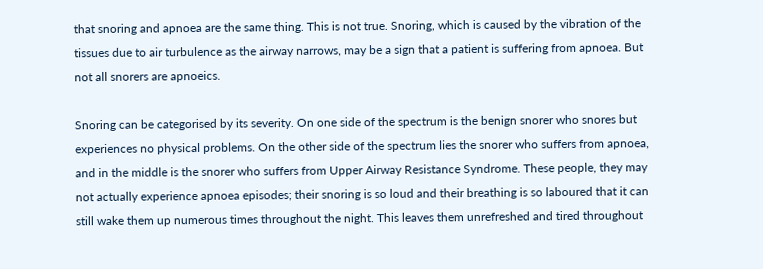that snoring and apnoea are the same thing. This is not true. Snoring, which is caused by the vibration of the tissues due to air turbulence as the airway narrows, may be a sign that a patient is suffering from apnoea. But not all snorers are apnoeics.

Snoring can be categorised by its severity. On one side of the spectrum is the benign snorer who snores but experiences no physical problems. On the other side of the spectrum lies the snorer who suffers from apnoea, and in the middle is the snorer who suffers from Upper Airway Resistance Syndrome. These people, they may not actually experience apnoea episodes; their snoring is so loud and their breathing is so laboured that it can still wake them up numerous times throughout the night. This leaves them unrefreshed and tired throughout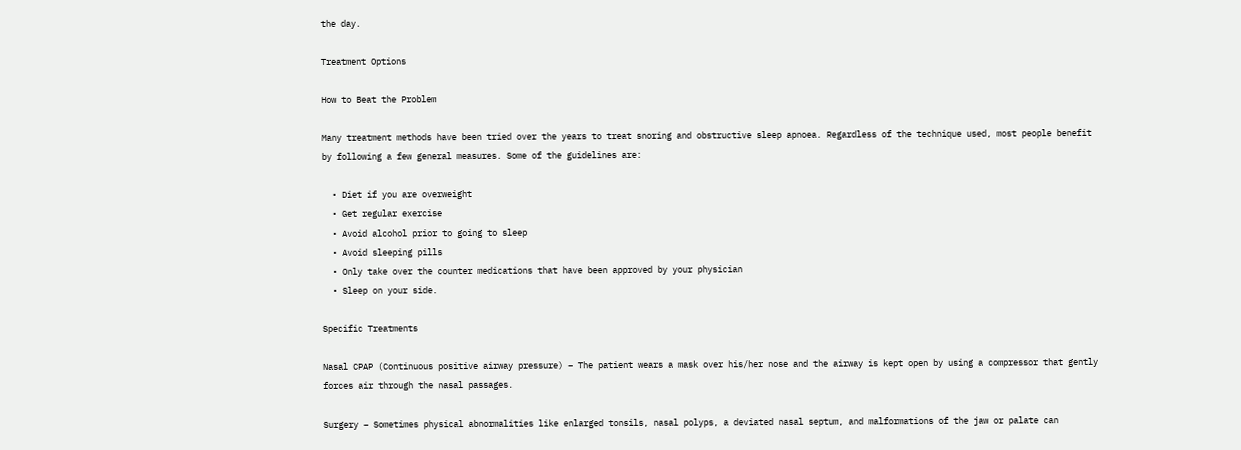the day.

Treatment Options

How to Beat the Problem

Many treatment methods have been tried over the years to treat snoring and obstructive sleep apnoea. Regardless of the technique used, most people benefit by following a few general measures. Some of the guidelines are:

  • Diet if you are overweight
  • Get regular exercise
  • Avoid alcohol prior to going to sleep
  • Avoid sleeping pills
  • Only take over the counter medications that have been approved by your physician
  • Sleep on your side.

Specific Treatments

Nasal CPAP (Continuous positive airway pressure) – The patient wears a mask over his/her nose and the airway is kept open by using a compressor that gently forces air through the nasal passages.

Surgery – Sometimes physical abnormalities like enlarged tonsils, nasal polyps, a deviated nasal septum, and malformations of the jaw or palate can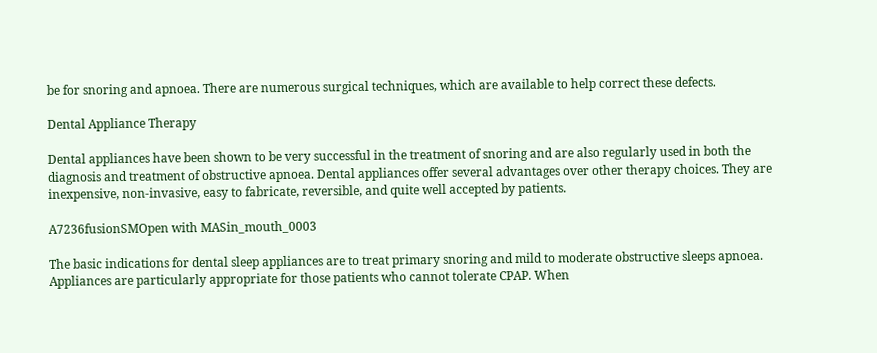be for snoring and apnoea. There are numerous surgical techniques, which are available to help correct these defects.

Dental Appliance Therapy

Dental appliances have been shown to be very successful in the treatment of snoring and are also regularly used in both the diagnosis and treatment of obstructive apnoea. Dental appliances offer several advantages over other therapy choices. They are inexpensive, non-invasive, easy to fabricate, reversible, and quite well accepted by patients.

A7236fusionSMOpen with MASin_mouth_0003

The basic indications for dental sleep appliances are to treat primary snoring and mild to moderate obstructive sleeps apnoea. Appliances are particularly appropriate for those patients who cannot tolerate CPAP. When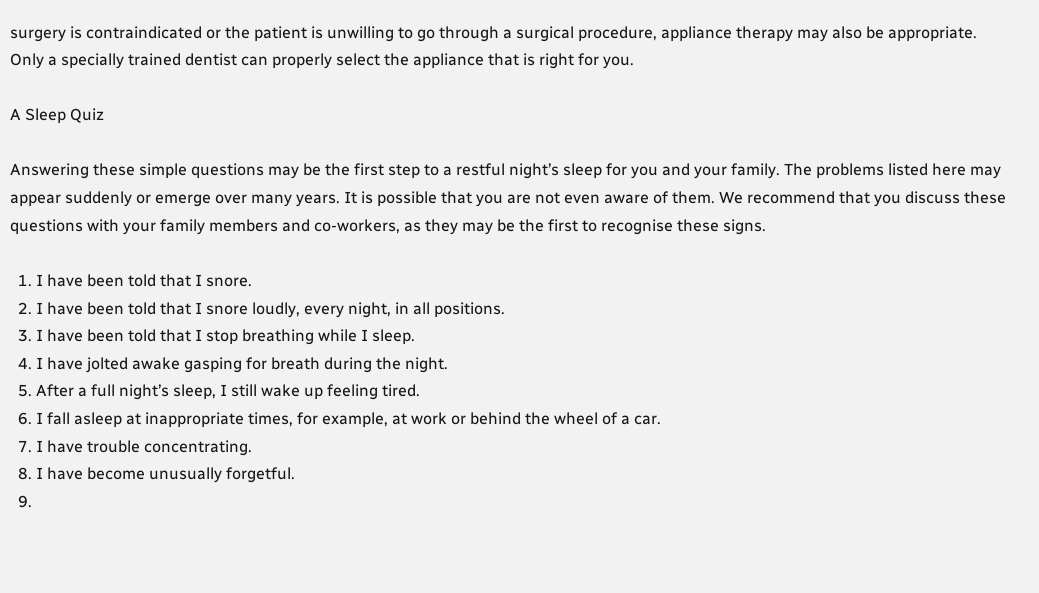surgery is contraindicated or the patient is unwilling to go through a surgical procedure, appliance therapy may also be appropriate.
Only a specially trained dentist can properly select the appliance that is right for you.

A Sleep Quiz

Answering these simple questions may be the first step to a restful night’s sleep for you and your family. The problems listed here may appear suddenly or emerge over many years. It is possible that you are not even aware of them. We recommend that you discuss these questions with your family members and co-workers, as they may be the first to recognise these signs.

  1. I have been told that I snore.
  2. I have been told that I snore loudly, every night, in all positions.
  3. I have been told that I stop breathing while I sleep.
  4. I have jolted awake gasping for breath during the night.
  5. After a full night’s sleep, I still wake up feeling tired.
  6. I fall asleep at inappropriate times, for example, at work or behind the wheel of a car.
  7. I have trouble concentrating.
  8. I have become unusually forgetful.
  9.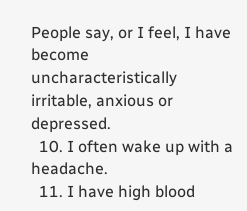People say, or I feel, I have become uncharacteristically irritable, anxious or depressed.
  10. I often wake up with a headache.
  11. I have high blood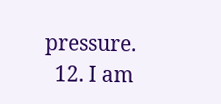pressure.
  12. I am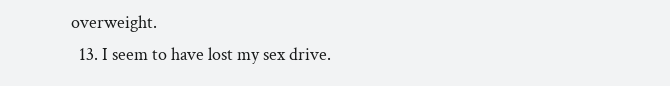overweight.
  13. I seem to have lost my sex drive.